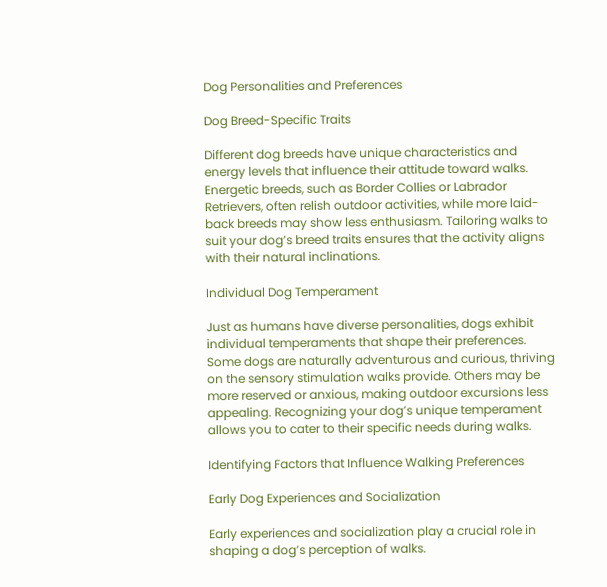Dog Personalities and Preferences

Dog Breed-Specific Traits

Different dog breeds have unique characteristics and energy levels that influence their attitude toward walks. Energetic breeds, such as Border Collies or Labrador Retrievers, often relish outdoor activities, while more laid-back breeds may show less enthusiasm. Tailoring walks to suit your dog’s breed traits ensures that the activity aligns with their natural inclinations.

Individual Dog Temperament

Just as humans have diverse personalities, dogs exhibit individual temperaments that shape their preferences. Some dogs are naturally adventurous and curious, thriving on the sensory stimulation walks provide. Others may be more reserved or anxious, making outdoor excursions less appealing. Recognizing your dog’s unique temperament allows you to cater to their specific needs during walks.

Identifying Factors that Influence Walking Preferences

Early Dog Experiences and Socialization

Early experiences and socialization play a crucial role in shaping a dog’s perception of walks.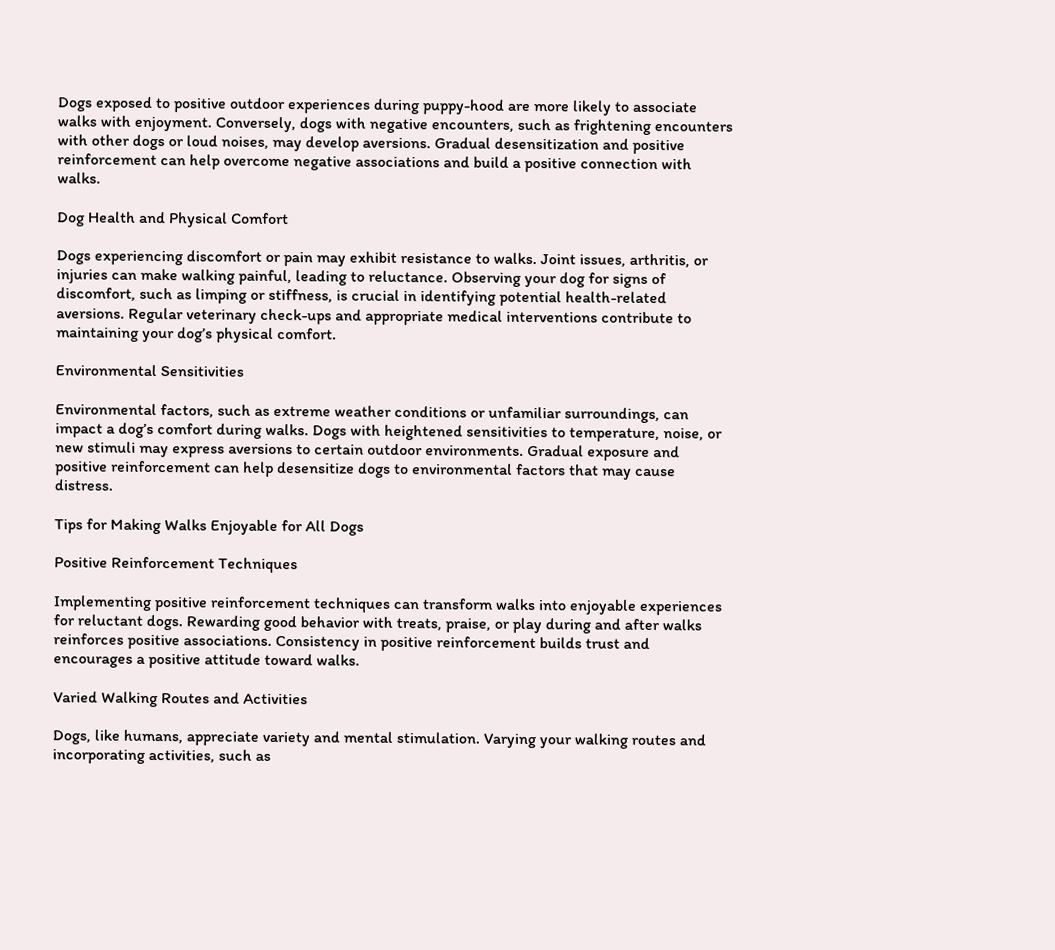Dogs exposed to positive outdoor experiences during puppy-hood are more likely to associate walks with enjoyment. Conversely, dogs with negative encounters, such as frightening encounters with other dogs or loud noises, may develop aversions. Gradual desensitization and positive reinforcement can help overcome negative associations and build a positive connection with walks.

Dog Health and Physical Comfort

Dogs experiencing discomfort or pain may exhibit resistance to walks. Joint issues, arthritis, or injuries can make walking painful, leading to reluctance. Observing your dog for signs of discomfort, such as limping or stiffness, is crucial in identifying potential health-related aversions. Regular veterinary check-ups and appropriate medical interventions contribute to maintaining your dog’s physical comfort.

Environmental Sensitivities

Environmental factors, such as extreme weather conditions or unfamiliar surroundings, can impact a dog’s comfort during walks. Dogs with heightened sensitivities to temperature, noise, or new stimuli may express aversions to certain outdoor environments. Gradual exposure and positive reinforcement can help desensitize dogs to environmental factors that may cause distress.

Tips for Making Walks Enjoyable for All Dogs

Positive Reinforcement Techniques

Implementing positive reinforcement techniques can transform walks into enjoyable experiences for reluctant dogs. Rewarding good behavior with treats, praise, or play during and after walks reinforces positive associations. Consistency in positive reinforcement builds trust and encourages a positive attitude toward walks.

Varied Walking Routes and Activities

Dogs, like humans, appreciate variety and mental stimulation. Varying your walking routes and incorporating activities, such as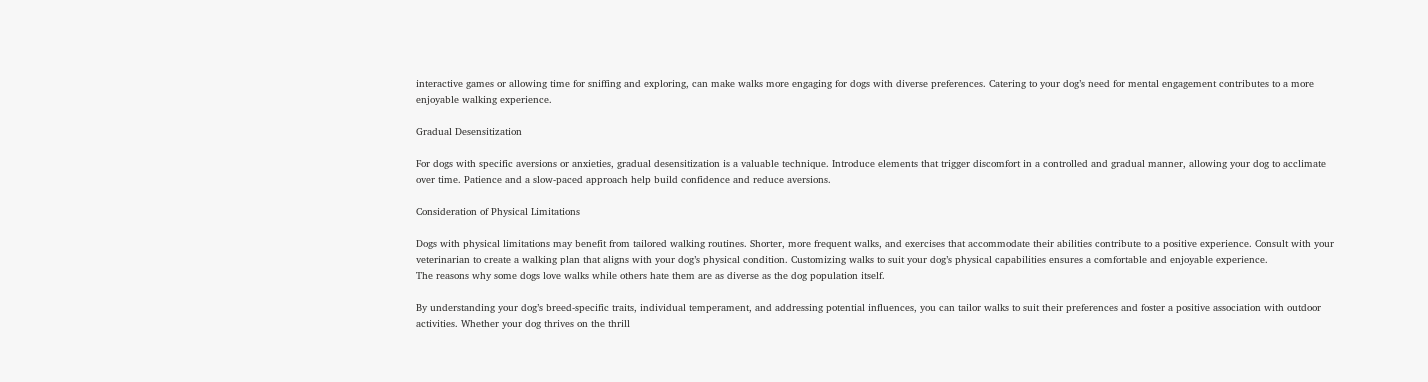interactive games or allowing time for sniffing and exploring, can make walks more engaging for dogs with diverse preferences. Catering to your dog’s need for mental engagement contributes to a more enjoyable walking experience.

Gradual Desensitization

For dogs with specific aversions or anxieties, gradual desensitization is a valuable technique. Introduce elements that trigger discomfort in a controlled and gradual manner, allowing your dog to acclimate over time. Patience and a slow-paced approach help build confidence and reduce aversions.

Consideration of Physical Limitations

Dogs with physical limitations may benefit from tailored walking routines. Shorter, more frequent walks, and exercises that accommodate their abilities contribute to a positive experience. Consult with your veterinarian to create a walking plan that aligns with your dog’s physical condition. Customizing walks to suit your dog’s physical capabilities ensures a comfortable and enjoyable experience.
The reasons why some dogs love walks while others hate them are as diverse as the dog population itself.

By understanding your dog’s breed-specific traits, individual temperament, and addressing potential influences, you can tailor walks to suit their preferences and foster a positive association with outdoor activities. Whether your dog thrives on the thrill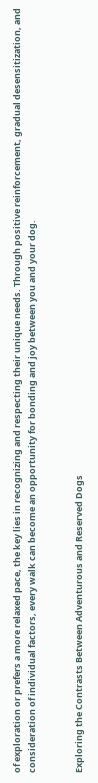of exploration or prefers a more relaxed pace, the key lies in recognizing and respecting their unique needs. Through positive reinforcement, gradual desensitization, and consideration of individual factors, every walk can become an opportunity for bonding and joy between you and your dog.


Exploring the Contrasts Between Adventurous and Reserved Dogs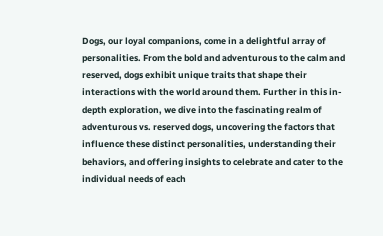Dogs, our loyal companions, come in a delightful array of personalities. From the bold and adventurous to the calm and reserved, dogs exhibit unique traits that shape their interactions with the world around them. Further in this in-depth exploration, we dive into the fascinating realm of adventurous vs. reserved dogs, uncovering the factors that influence these distinct personalities, understanding their behaviors, and offering insights to celebrate and cater to the individual needs of each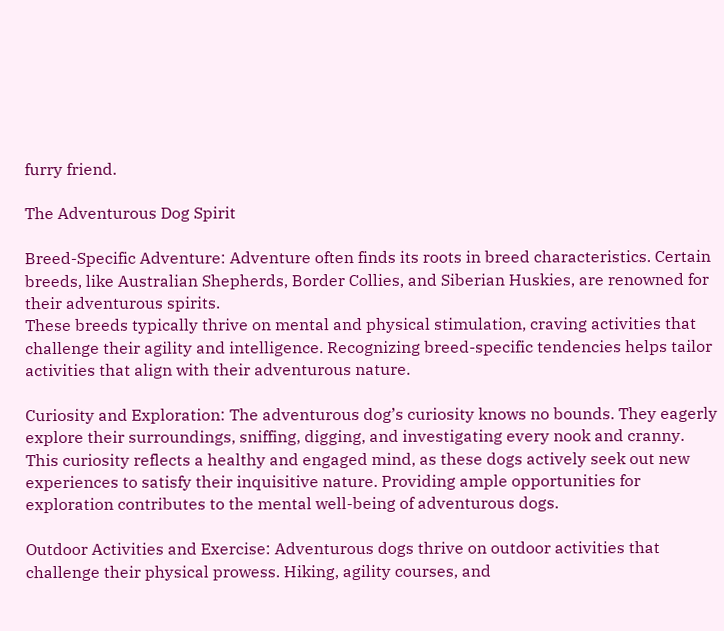furry friend.

The Adventurous Dog Spirit

Breed-Specific Adventure: Adventure often finds its roots in breed characteristics. Certain breeds, like Australian Shepherds, Border Collies, and Siberian Huskies, are renowned for their adventurous spirits.
These breeds typically thrive on mental and physical stimulation, craving activities that challenge their agility and intelligence. Recognizing breed-specific tendencies helps tailor activities that align with their adventurous nature.

Curiosity and Exploration: The adventurous dog’s curiosity knows no bounds. They eagerly explore their surroundings, sniffing, digging, and investigating every nook and cranny.
This curiosity reflects a healthy and engaged mind, as these dogs actively seek out new experiences to satisfy their inquisitive nature. Providing ample opportunities for exploration contributes to the mental well-being of adventurous dogs.

Outdoor Activities and Exercise: Adventurous dogs thrive on outdoor activities that challenge their physical prowess. Hiking, agility courses, and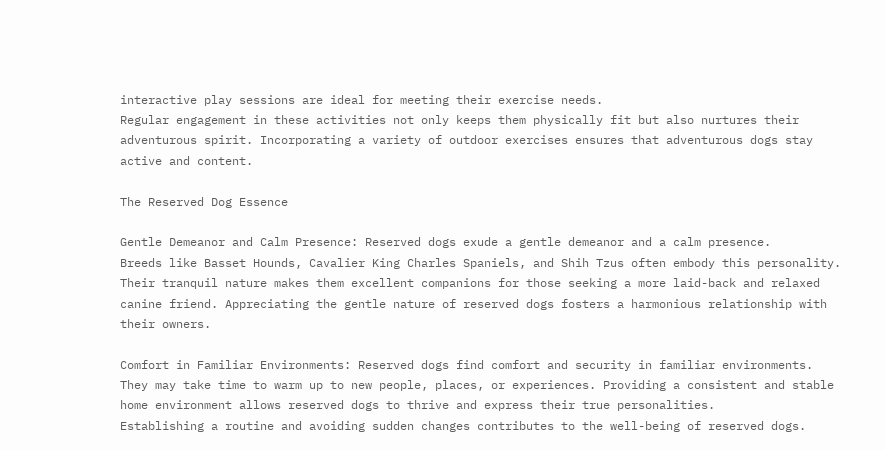interactive play sessions are ideal for meeting their exercise needs.
Regular engagement in these activities not only keeps them physically fit but also nurtures their adventurous spirit. Incorporating a variety of outdoor exercises ensures that adventurous dogs stay active and content.

The Reserved Dog Essence

Gentle Demeanor and Calm Presence: Reserved dogs exude a gentle demeanor and a calm presence.
Breeds like Basset Hounds, Cavalier King Charles Spaniels, and Shih Tzus often embody this personality. Their tranquil nature makes them excellent companions for those seeking a more laid-back and relaxed canine friend. Appreciating the gentle nature of reserved dogs fosters a harmonious relationship with their owners.

Comfort in Familiar Environments: Reserved dogs find comfort and security in familiar environments.
They may take time to warm up to new people, places, or experiences. Providing a consistent and stable home environment allows reserved dogs to thrive and express their true personalities.
Establishing a routine and avoiding sudden changes contributes to the well-being of reserved dogs.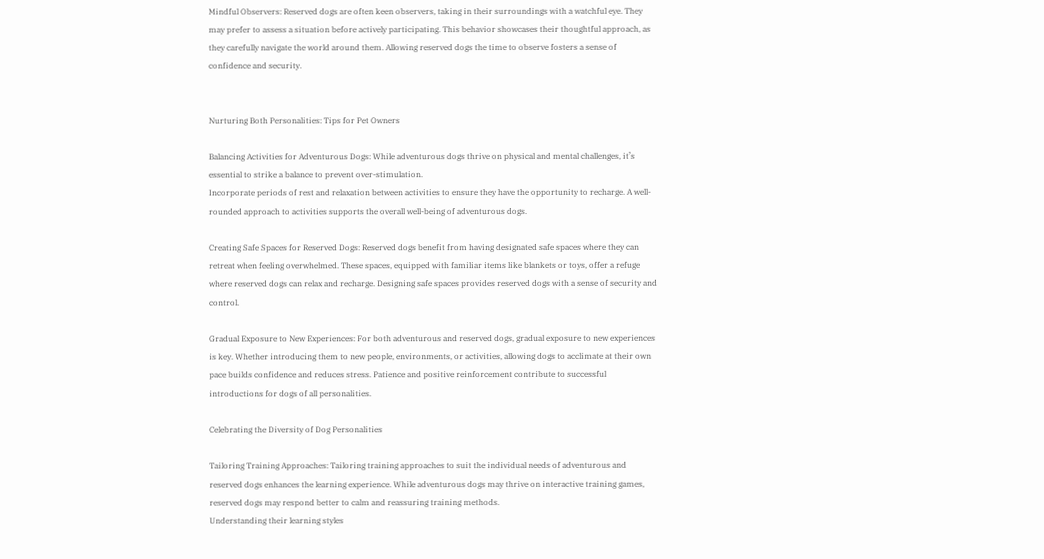Mindful Observers: Reserved dogs are often keen observers, taking in their surroundings with a watchful eye. They may prefer to assess a situation before actively participating. This behavior showcases their thoughtful approach, as they carefully navigate the world around them. Allowing reserved dogs the time to observe fosters a sense of confidence and security.


Nurturing Both Personalities: Tips for Pet Owners

Balancing Activities for Adventurous Dogs: While adventurous dogs thrive on physical and mental challenges, it’s essential to strike a balance to prevent over-stimulation.
Incorporate periods of rest and relaxation between activities to ensure they have the opportunity to recharge. A well-rounded approach to activities supports the overall well-being of adventurous dogs.

Creating Safe Spaces for Reserved Dogs: Reserved dogs benefit from having designated safe spaces where they can retreat when feeling overwhelmed. These spaces, equipped with familiar items like blankets or toys, offer a refuge where reserved dogs can relax and recharge. Designing safe spaces provides reserved dogs with a sense of security and control.

Gradual Exposure to New Experiences: For both adventurous and reserved dogs, gradual exposure to new experiences is key. Whether introducing them to new people, environments, or activities, allowing dogs to acclimate at their own pace builds confidence and reduces stress. Patience and positive reinforcement contribute to successful introductions for dogs of all personalities.

Celebrating the Diversity of Dog Personalities

Tailoring Training Approaches: Tailoring training approaches to suit the individual needs of adventurous and reserved dogs enhances the learning experience. While adventurous dogs may thrive on interactive training games, reserved dogs may respond better to calm and reassuring training methods.
Understanding their learning styles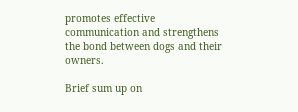promotes effective communication and strengthens the bond between dogs and their owners.

Brief sum up on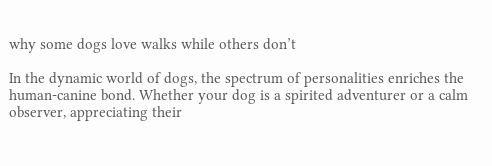why some dogs love walks while others don’t

In the dynamic world of dogs, the spectrum of personalities enriches the human-canine bond. Whether your dog is a spirited adventurer or a calm observer, appreciating their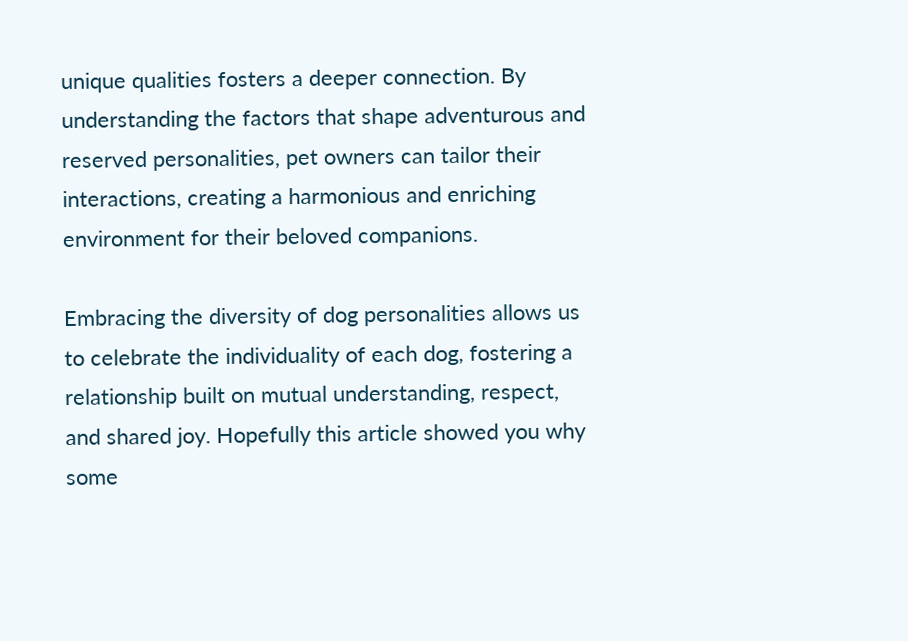unique qualities fosters a deeper connection. By understanding the factors that shape adventurous and reserved personalities, pet owners can tailor their interactions, creating a harmonious and enriching environment for their beloved companions.

Embracing the diversity of dog personalities allows us to celebrate the individuality of each dog, fostering a relationship built on mutual understanding, respect, and shared joy. Hopefully this article showed you why some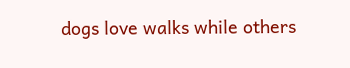dogs love walks while others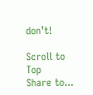don’t!

Scroll to Top
Share to...